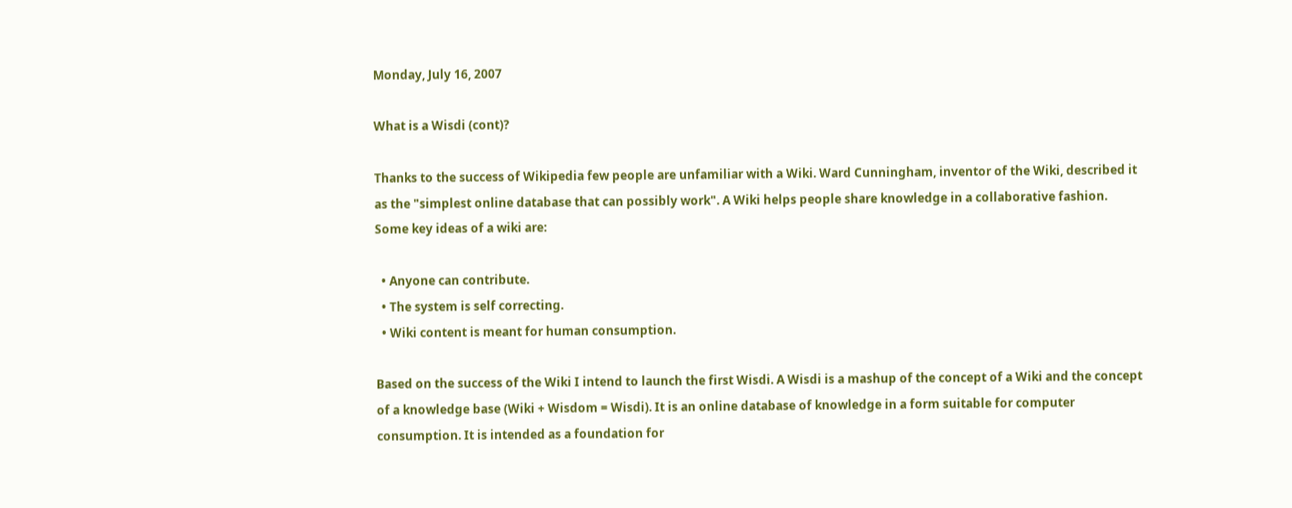Monday, July 16, 2007

What is a Wisdi (cont)?

Thanks to the success of Wikipedia few people are unfamiliar with a Wiki. Ward Cunningham, inventor of the Wiki, described it as the "simplest online database that can possibly work". A Wiki helps people share knowledge in a collaborative fashion. Some key ideas of a wiki are:

  • Anyone can contribute.
  • The system is self correcting.
  • Wiki content is meant for human consumption.

Based on the success of the Wiki I intend to launch the first Wisdi. A Wisdi is a mashup of the concept of a Wiki and the concept of a knowledge base (Wiki + Wisdom = Wisdi). It is an online database of knowledge in a form suitable for computer consumption. It is intended as a foundation for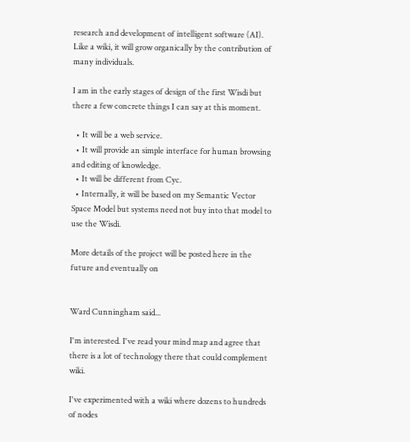research and development of intelligent software (AI). Like a wiki, it will grow organically by the contribution of many individuals.

I am in the early stages of design of the first Wisdi but there a few concrete things I can say at this moment.

  • It will be a web service.
  • It will provide an simple interface for human browsing and editing of knowledge.
  • It will be different from Cyc.
  • Internally, it will be based on my Semantic Vector Space Model but systems need not buy into that model to use the Wisdi.

More details of the project will be posted here in the future and eventually on


Ward Cunningham said...

I'm interested. I've read your mind map and agree that there is a lot of technology there that could complement wiki.

I've experimented with a wiki where dozens to hundreds of nodes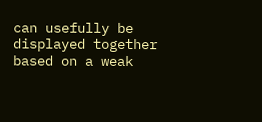can usefully be displayed together based on a weak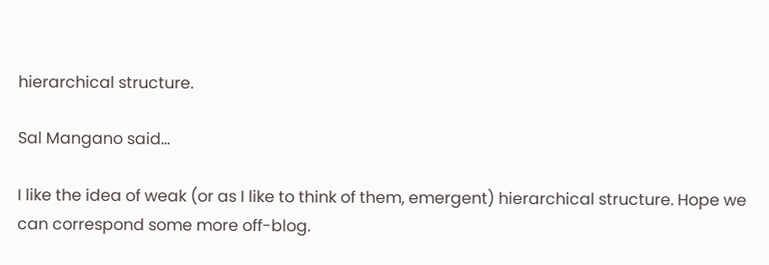hierarchical structure.

Sal Mangano said...

I like the idea of weak (or as I like to think of them, emergent) hierarchical structure. Hope we can correspond some more off-blog.